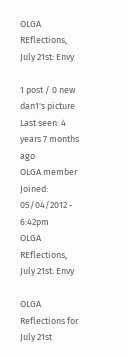OLGA REflections, July 21st: Envy

1 post / 0 new
dan1's picture
Last seen: 4 years 7 months ago
OLGA member
Joined: 05/04/2012 - 6:42pm
OLGA REflections, July 21st: Envy

OLGA Reflections for July 21st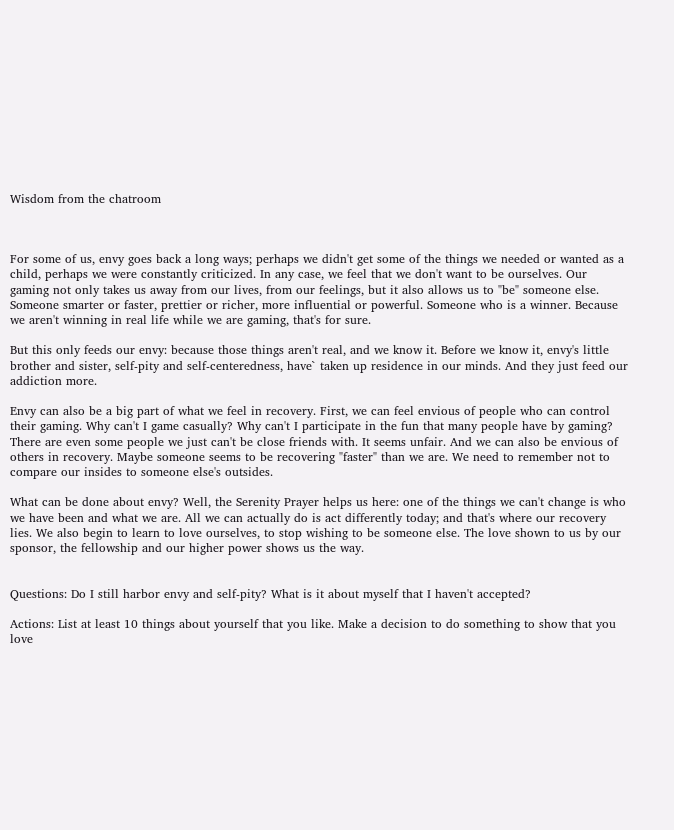Wisdom from the chatroom



For some of us, envy goes back a long ways; perhaps we didn't get some of the things we needed or wanted as a child, perhaps we were constantly criticized. In any case, we feel that we don't want to be ourselves. Our gaming not only takes us away from our lives, from our feelings, but it also allows us to "be" someone else. Someone smarter or faster, prettier or richer, more influential or powerful. Someone who is a winner. Because we aren't winning in real life while we are gaming, that's for sure.

But this only feeds our envy: because those things aren't real, and we know it. Before we know it, envy's little brother and sister, self-pity and self-centeredness, have` taken up residence in our minds. And they just feed our addiction more.

Envy can also be a big part of what we feel in recovery. First, we can feel envious of people who can control their gaming. Why can't I game casually? Why can't I participate in the fun that many people have by gaming? There are even some people we just can't be close friends with. It seems unfair. And we can also be envious of others in recovery. Maybe someone seems to be recovering "faster" than we are. We need to remember not to compare our insides to someone else's outsides.

What can be done about envy? Well, the Serenity Prayer helps us here: one of the things we can't change is who we have been and what we are. All we can actually do is act differently today; and that's where our recovery lies. We also begin to learn to love ourselves, to stop wishing to be someone else. The love shown to us by our sponsor, the fellowship and our higher power shows us the way.


Questions: Do I still harbor envy and self-pity? What is it about myself that I haven't accepted?

Actions: List at least 10 things about yourself that you like. Make a decision to do something to show that you love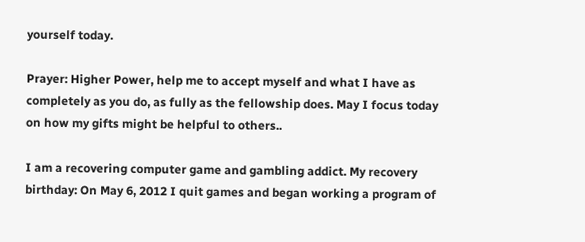yourself today.

Prayer: Higher Power, help me to accept myself and what I have as completely as you do, as fully as the fellowship does. May I focus today on how my gifts might be helpful to others..

I am a recovering computer game and gambling addict. My recovery birthday: On May 6, 2012 I quit games and began working a program of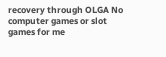recovery through OLGA No computer games or slot games for me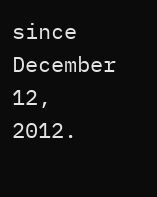since December 12, 2012.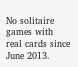No solitaire games with real cards since June 2013.